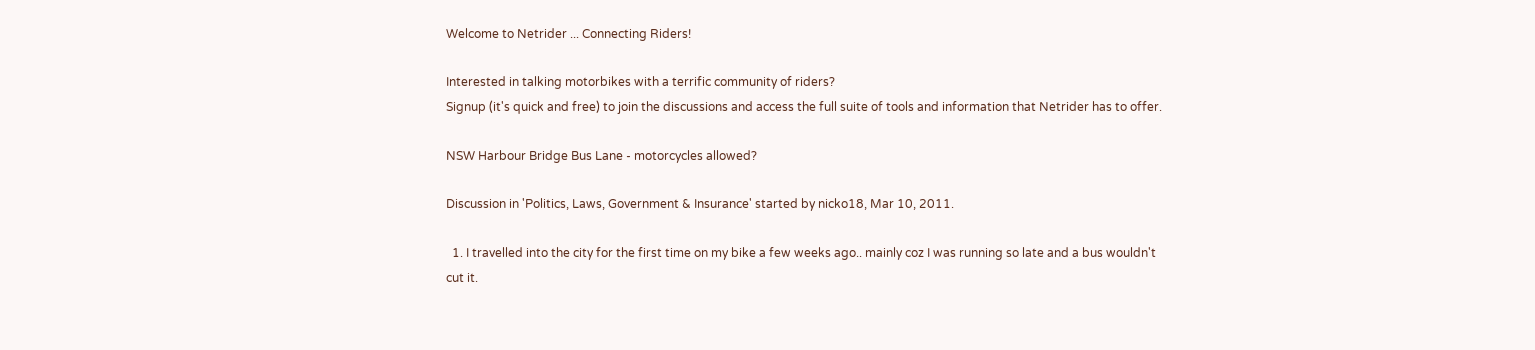Welcome to Netrider ... Connecting Riders!

Interested in talking motorbikes with a terrific community of riders?
Signup (it's quick and free) to join the discussions and access the full suite of tools and information that Netrider has to offer.

NSW Harbour Bridge Bus Lane - motorcycles allowed?

Discussion in 'Politics, Laws, Government & Insurance' started by nicko18, Mar 10, 2011.

  1. I travelled into the city for the first time on my bike a few weeks ago.. mainly coz I was running so late and a bus wouldn't cut it.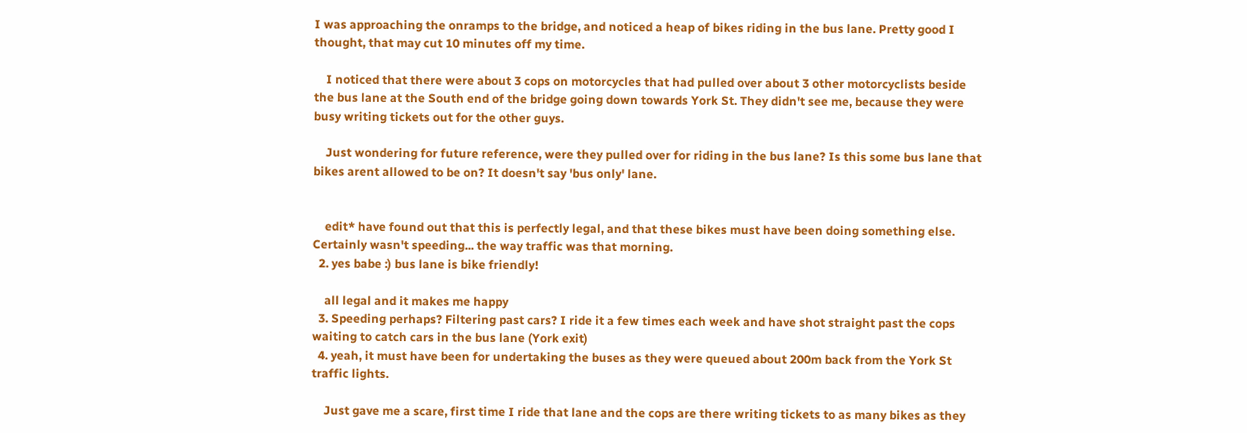I was approaching the onramps to the bridge, and noticed a heap of bikes riding in the bus lane. Pretty good I thought, that may cut 10 minutes off my time.

    I noticed that there were about 3 cops on motorcycles that had pulled over about 3 other motorcyclists beside the bus lane at the South end of the bridge going down towards York St. They didn't see me, because they were busy writing tickets out for the other guys.

    Just wondering for future reference, were they pulled over for riding in the bus lane? Is this some bus lane that bikes arent allowed to be on? It doesn't say 'bus only' lane.


    edit* have found out that this is perfectly legal, and that these bikes must have been doing something else. Certainly wasn't speeding... the way traffic was that morning.
  2. yes babe :) bus lane is bike friendly!

    all legal and it makes me happy
  3. Speeding perhaps? Filtering past cars? I ride it a few times each week and have shot straight past the cops waiting to catch cars in the bus lane (York exit)
  4. yeah, it must have been for undertaking the buses as they were queued about 200m back from the York St traffic lights.

    Just gave me a scare, first time I ride that lane and the cops are there writing tickets to as many bikes as they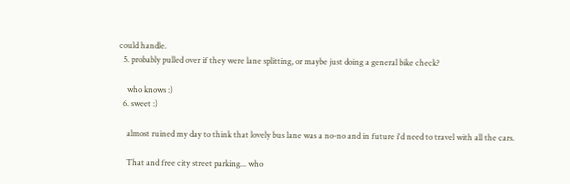could handle.
  5. probably pulled over if they were lane splitting, or maybe just doing a general bike check?

    who knows :)
  6. sweet :)

    almost ruined my day to think that lovely bus lane was a no-no and in future i'd need to travel with all the cars.

    That and free city street parking... who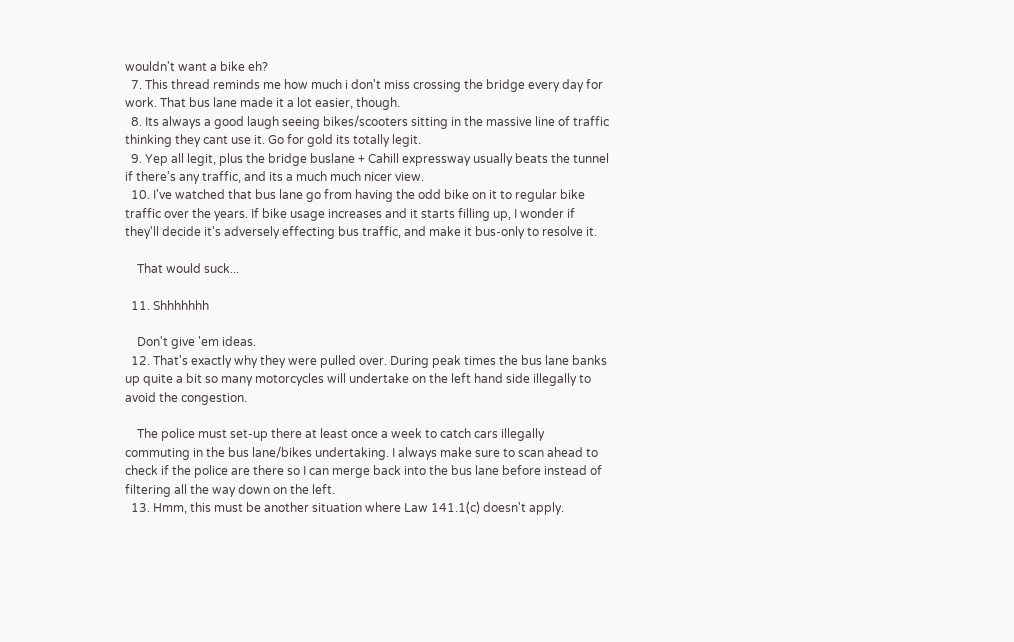wouldn't want a bike eh?
  7. This thread reminds me how much i don't miss crossing the bridge every day for work. That bus lane made it a lot easier, though.
  8. Its always a good laugh seeing bikes/scooters sitting in the massive line of traffic thinking they cant use it. Go for gold its totally legit.
  9. Yep all legit, plus the bridge buslane + Cahill expressway usually beats the tunnel if there's any traffic, and its a much much nicer view.
  10. I've watched that bus lane go from having the odd bike on it to regular bike traffic over the years. If bike usage increases and it starts filling up, I wonder if they'll decide it's adversely effecting bus traffic, and make it bus-only to resolve it.

    That would suck...

  11. Shhhhhhh

    Don't give 'em ideas.
  12. That's exactly why they were pulled over. During peak times the bus lane banks up quite a bit so many motorcycles will undertake on the left hand side illegally to avoid the congestion.

    The police must set-up there at least once a week to catch cars illegally commuting in the bus lane/bikes undertaking. I always make sure to scan ahead to check if the police are there so I can merge back into the bus lane before instead of filtering all the way down on the left.
  13. Hmm, this must be another situation where Law 141.1(c) doesn't apply.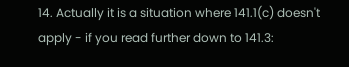14. Actually it is a situation where 141.1(c) doesn't apply - if you read further down to 141.3: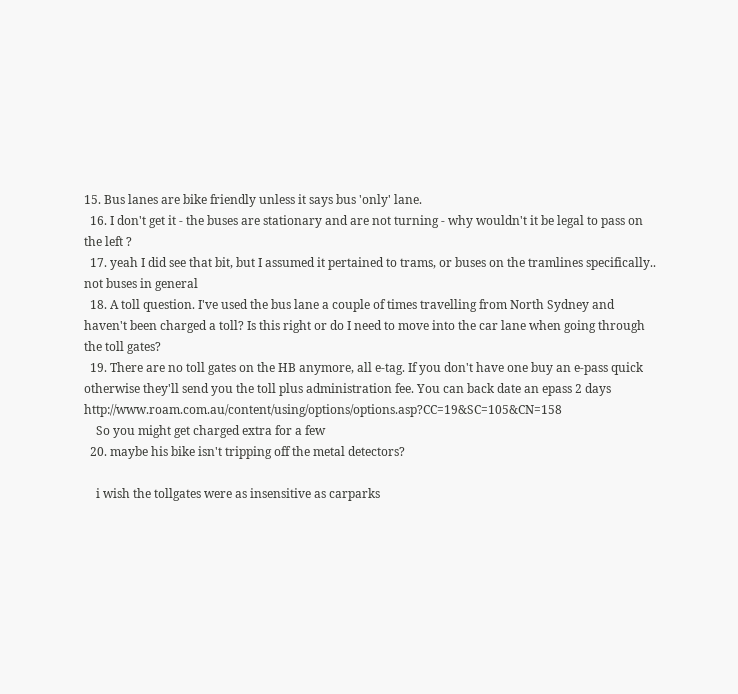15. Bus lanes are bike friendly unless it says bus 'only' lane.
  16. I don't get it - the buses are stationary and are not turning - why wouldn't it be legal to pass on the left ?
  17. yeah I did see that bit, but I assumed it pertained to trams, or buses on the tramlines specifically.. not buses in general
  18. A toll question. I've used the bus lane a couple of times travelling from North Sydney and haven't been charged a toll? Is this right or do I need to move into the car lane when going through the toll gates?
  19. There are no toll gates on the HB anymore, all e-tag. If you don't have one buy an e-pass quick otherwise they'll send you the toll plus administration fee. You can back date an epass 2 days http://www.roam.com.au/content/using/options/options.asp?CC=19&SC=105&CN=158
    So you might get charged extra for a few
  20. maybe his bike isn't tripping off the metal detectors?

    i wish the tollgates were as insensitive as carparks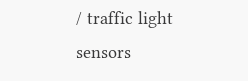/ traffic light sensors